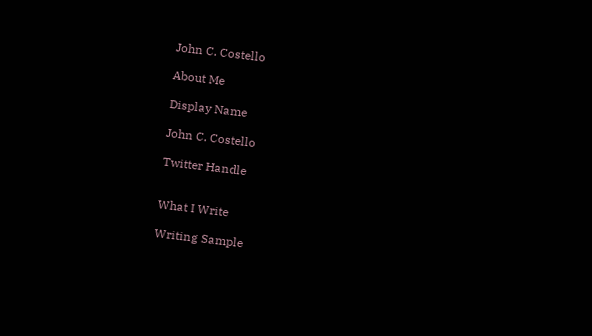John C. Costello

About Me

Display Name

John C. Costello

Twitter Handle


What I Write

Writing Sample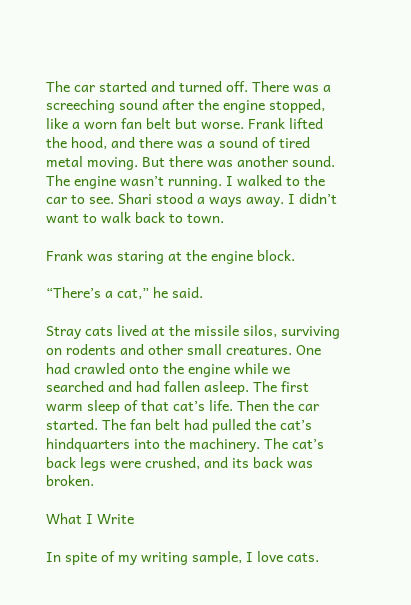The car started and turned off. There was a screeching sound after the engine stopped, like a worn fan belt but worse. Frank lifted the hood, and there was a sound of tired metal moving. But there was another sound. The engine wasn’t running. I walked to the car to see. Shari stood a ways away. I didn’t want to walk back to town.

Frank was staring at the engine block.

“There’s a cat,” he said.

Stray cats lived at the missile silos, surviving on rodents and other small creatures. One had crawled onto the engine while we searched and had fallen asleep. The first warm sleep of that cat’s life. Then the car started. The fan belt had pulled the cat’s hindquarters into the machinery. The cat’s back legs were crushed, and its back was broken.

What I Write

In spite of my writing sample, I love cats.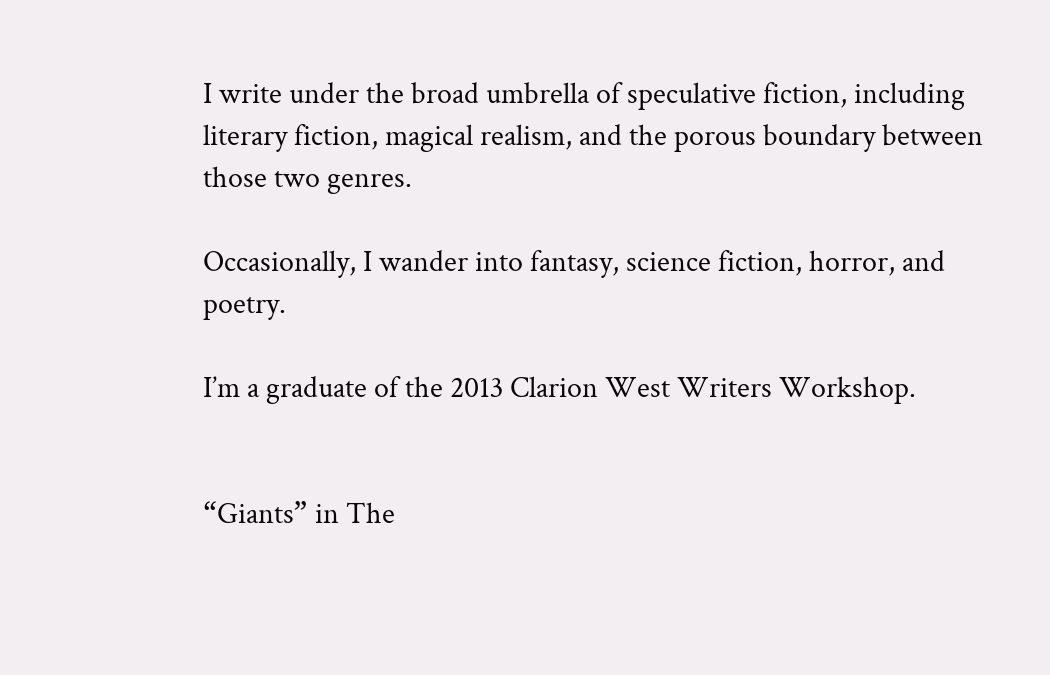I write under the broad umbrella of speculative fiction, including literary fiction, magical realism, and the porous boundary between those two genres.

Occasionally, I wander into fantasy, science fiction, horror, and poetry.

I’m a graduate of the 2013 Clarion West Writers Workshop.


“Giants” in The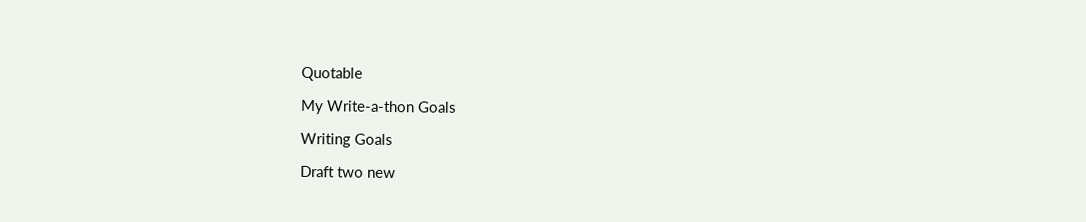Quotable

My Write-a-thon Goals

Writing Goals

Draft two new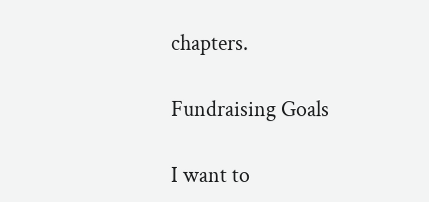chapters.

Fundraising Goals

I want to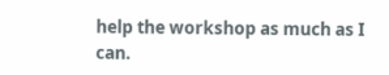help the workshop as much as I can.